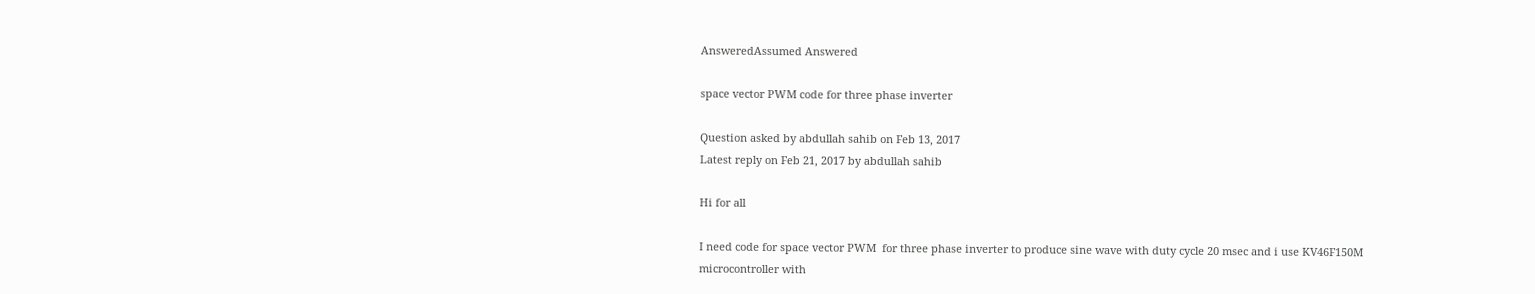AnsweredAssumed Answered

space vector PWM code for three phase inverter

Question asked by abdullah sahib on Feb 13, 2017
Latest reply on Feb 21, 2017 by abdullah sahib

Hi for all

I need code for space vector PWM  for three phase inverter to produce sine wave with duty cycle 20 msec and i use KV46F150M microcontroller with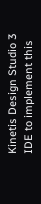Kinetis Design Studio 3 IDE to implement this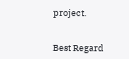project.


Best Regard